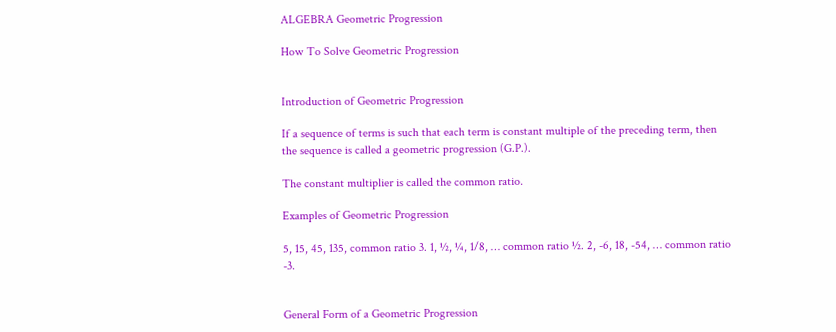ALGEBRA Geometric Progression

How To Solve Geometric Progression


Introduction of Geometric Progression

If a sequence of terms is such that each term is constant multiple of the preceding term, then the sequence is called a geometric progression (G.P.).

The constant multiplier is called the common ratio.

Examples of Geometric Progression

5, 15, 45, 135, common ratio 3. 1, ½, ¼, 1/8, … common ratio ½. 2, -6, 18, -54, … common ratio -3.


General Form of a Geometric Progression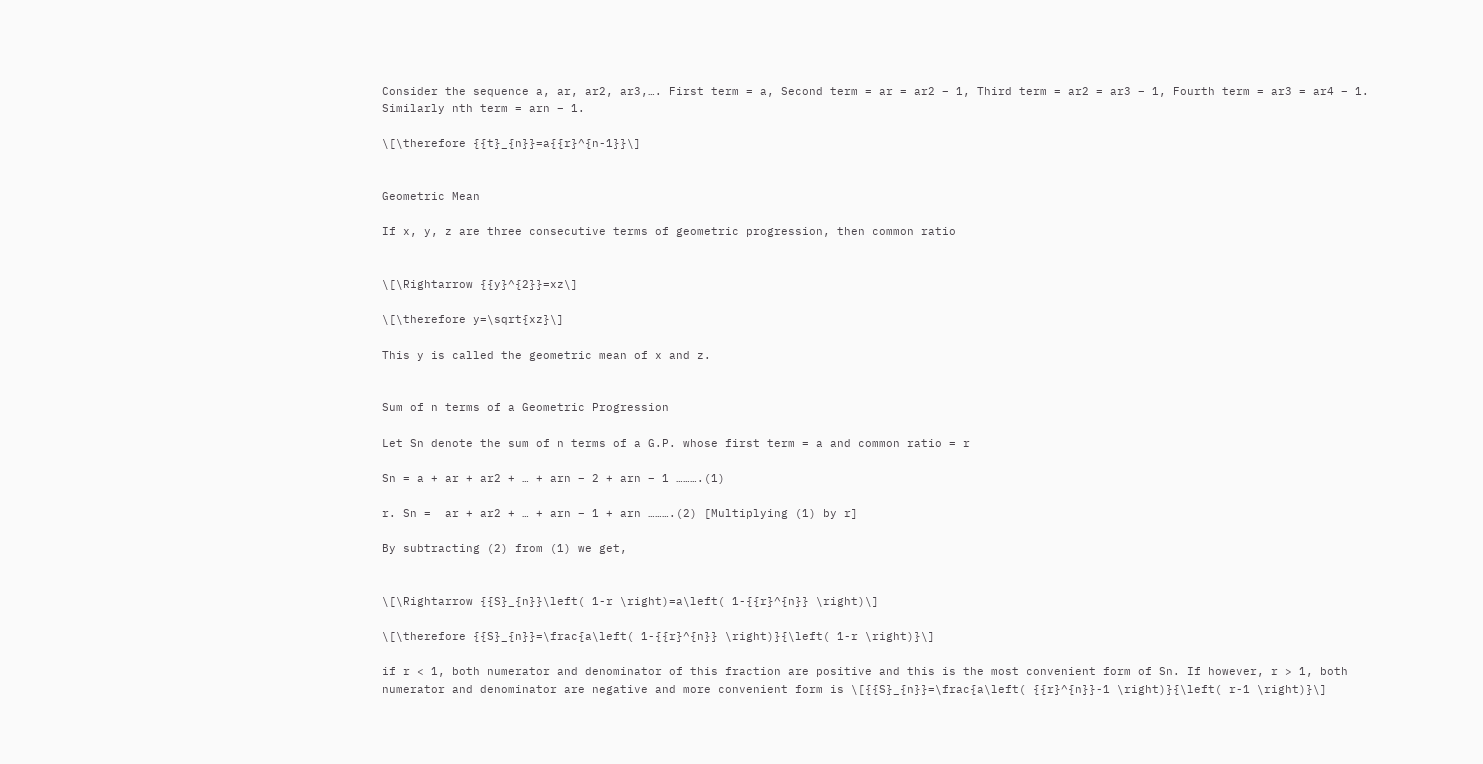Consider the sequence a, ar, ar2, ar3,…. First term = a, Second term = ar = ar2 – 1, Third term = ar2 = ar3 – 1, Fourth term = ar3 = ar4 – 1. Similarly nth term = arn – 1.

\[\therefore {{t}_{n}}=a{{r}^{n-1}}\]


Geometric Mean

If x, y, z are three consecutive terms of geometric progression, then common ratio


\[\Rightarrow {{y}^{2}}=xz\]

\[\therefore y=\sqrt{xz}\]

This y is called the geometric mean of x and z.


Sum of n terms of a Geometric Progression

Let Sn denote the sum of n terms of a G.P. whose first term = a and common ratio = r

Sn = a + ar + ar2 + … + arn – 2 + arn – 1 ……….(1)

r. Sn =  ar + ar2 + … + arn – 1 + arn ……….(2) [Multiplying (1) by r]

By subtracting (2) from (1) we get,


\[\Rightarrow {{S}_{n}}\left( 1-r \right)=a\left( 1-{{r}^{n}} \right)\]

\[\therefore {{S}_{n}}=\frac{a\left( 1-{{r}^{n}} \right)}{\left( 1-r \right)}\]

if r < 1, both numerator and denominator of this fraction are positive and this is the most convenient form of Sn. If however, r > 1, both numerator and denominator are negative and more convenient form is \[{{S}_{n}}=\frac{a\left( {{r}^{n}}-1 \right)}{\left( r-1 \right)}\]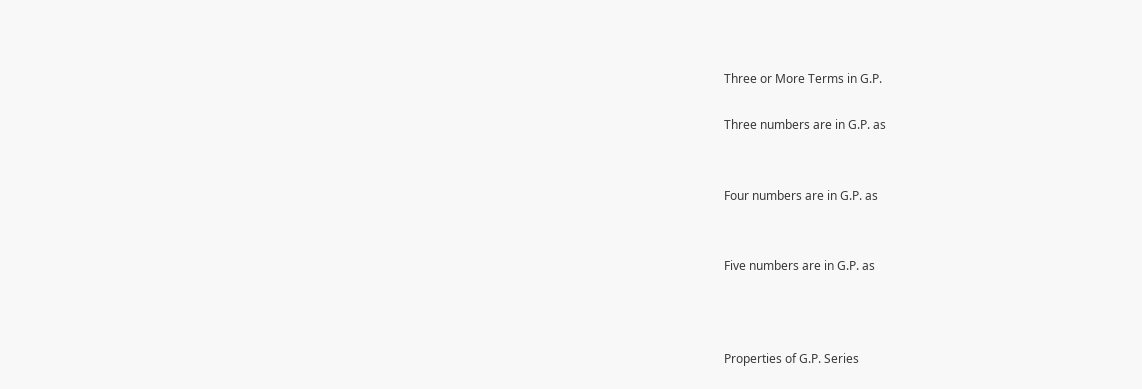Three or More Terms in G.P.

Three numbers are in G.P. as


Four numbers are in G.P. as


Five numbers are in G.P. as



Properties of G.P. Series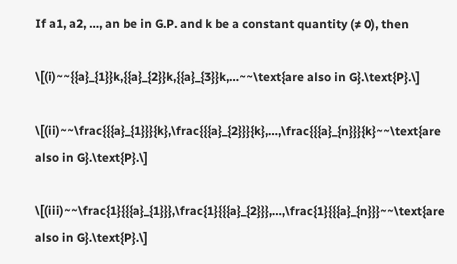If a1, a2, …, an be in G.P. and k be a constant quantity (≠ 0), then

\[(i)~~{{a}_{1}}k,{{a}_{2}}k,{{a}_{3}}k,…~~\text{are also in G}.\text{P}.\]

\[(ii)~~\frac{{{a}_{1}}}{k},\frac{{{a}_{2}}}{k},…,\frac{{{a}_{n}}}{k}~~\text{are also in G}.\text{P}.\]

\[(iii)~~\frac{1}{{{a}_{1}}},\frac{1}{{{a}_{2}}},…,\frac{1}{{{a}_{n}}}~~\text{are also in G}.\text{P}.\]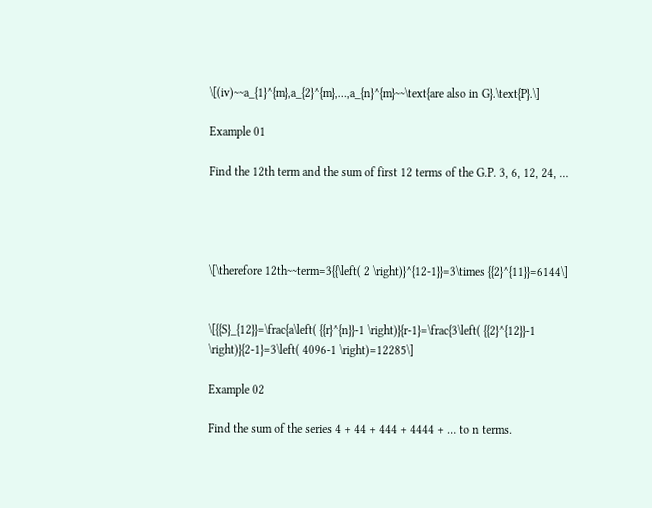\[(iv)~~a_{1}^{m},a_{2}^{m},…,a_{n}^{m}~~\text{are also in G}.\text{P}.\]

Example 01

Find the 12th term and the sum of first 12 terms of the G.P. 3, 6, 12, 24, …




\[\therefore 12th~~term=3{{\left( 2 \right)}^{12-1}}=3\times {{2}^{11}}=6144\]


\[{{S}_{12}}=\frac{a\left( {{r}^{n}}-1 \right)}{r-1}=\frac{3\left( {{2}^{12}}-1 \right)}{2-1}=3\left( 4096-1 \right)=12285\]

Example 02

Find the sum of the series 4 + 44 + 444 + 4444 + … to n terms.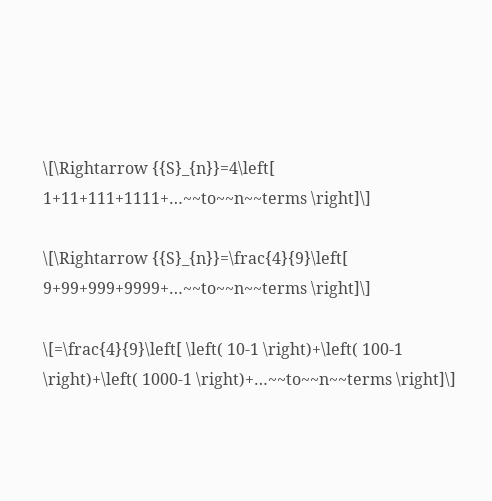\[\Rightarrow {{S}_{n}}=4\left[ 1+11+111+1111+…~~to~~n~~terms \right]\]

\[\Rightarrow {{S}_{n}}=\frac{4}{9}\left[ 9+99+999+9999+…~~to~~n~~terms \right]\]

\[=\frac{4}{9}\left[ \left( 10-1 \right)+\left( 100-1 \right)+\left( 1000-1 \right)+…~~to~~n~~terms \right]\]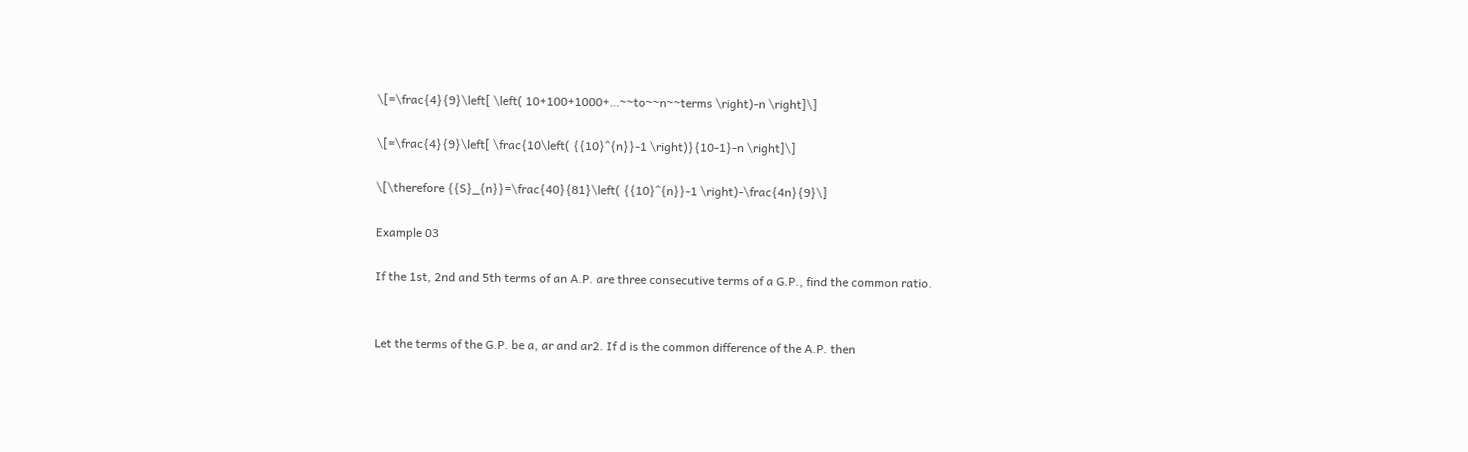\[=\frac{4}{9}\left[ \left( 10+100+1000+…~~to~~n~~terms \right)-n \right]\]

\[=\frac{4}{9}\left[ \frac{10\left( {{10}^{n}}-1 \right)}{10-1}-n \right]\]

\[\therefore {{S}_{n}}=\frac{40}{81}\left( {{10}^{n}}-1 \right)-\frac{4n}{9}\]

Example 03

If the 1st, 2nd and 5th terms of an A.P. are three consecutive terms of a G.P., find the common ratio.


Let the terms of the G.P. be a, ar and ar2. If d is the common difference of the A.P. then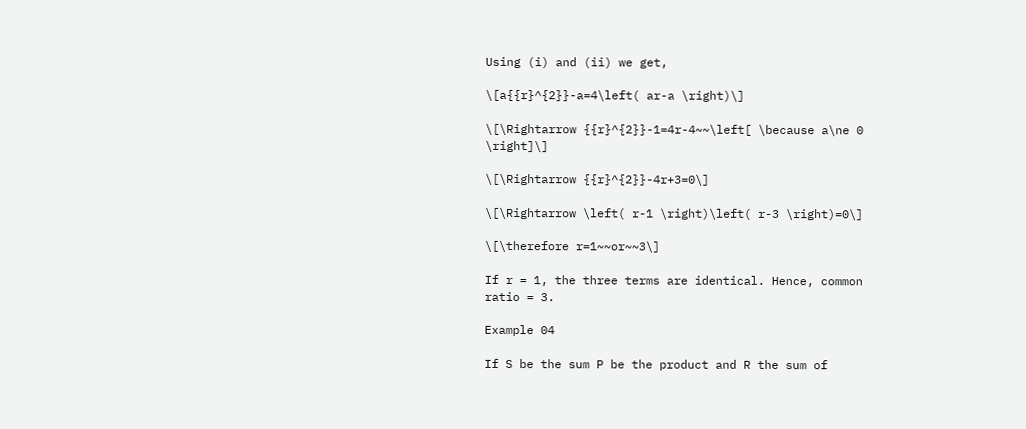Using (i) and (ii) we get,

\[a{{r}^{2}}-a=4\left( ar-a \right)\]

\[\Rightarrow {{r}^{2}}-1=4r-4~~\left[ \because a\ne 0 \right]\]

\[\Rightarrow {{r}^{2}}-4r+3=0\]

\[\Rightarrow \left( r-1 \right)\left( r-3 \right)=0\]

\[\therefore r=1~~or~~3\]

If r = 1, the three terms are identical. Hence, common ratio = 3.

Example 04

If S be the sum P be the product and R the sum of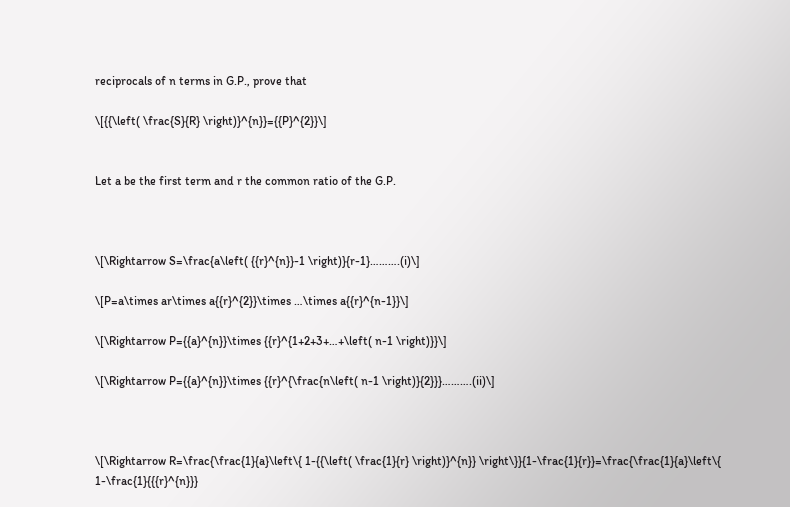reciprocals of n terms in G.P., prove that

\[{{\left( \frac{S}{R} \right)}^{n}}={{P}^{2}}\]


Let a be the first term and r the common ratio of the G.P.



\[\Rightarrow S=\frac{a\left( {{r}^{n}}-1 \right)}{r-1}……….(i)\]

\[P=a\times ar\times a{{r}^{2}}\times …\times a{{r}^{n-1}}\]

\[\Rightarrow P={{a}^{n}}\times {{r}^{1+2+3+…+\left( n-1 \right)}}\]

\[\Rightarrow P={{a}^{n}}\times {{r}^{\frac{n\left( n-1 \right)}{2}}}……….(ii)\]



\[\Rightarrow R=\frac{\frac{1}{a}\left\{ 1-{{\left( \frac{1}{r} \right)}^{n}} \right\}}{1-\frac{1}{r}}=\frac{\frac{1}{a}\left\{ 1-\frac{1}{{{r}^{n}}}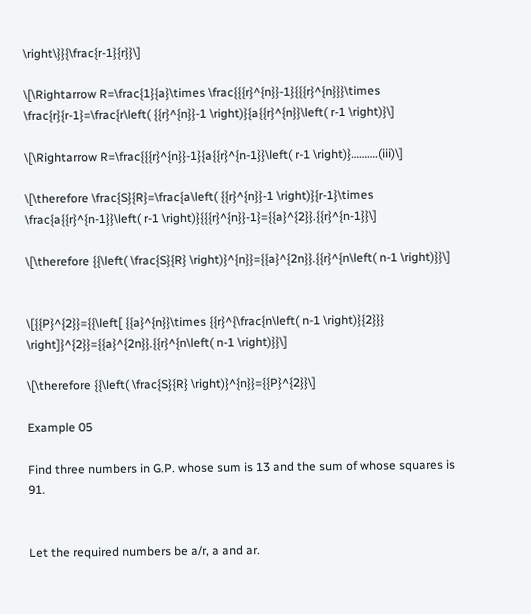\right\}}{\frac{r-1}{r}}\]

\[\Rightarrow R=\frac{1}{a}\times \frac{{{r}^{n}}-1}{{{r}^{n}}}\times \frac{r}{r-1}=\frac{r\left( {{r}^{n}}-1 \right)}{a{{r}^{n}}\left( r-1 \right)}\]

\[\Rightarrow R=\frac{{{r}^{n}}-1}{a{{r}^{n-1}}\left( r-1 \right)}……….(iii)\]

\[\therefore \frac{S}{R}=\frac{a\left( {{r}^{n}}-1 \right)}{r-1}\times \frac{a{{r}^{n-1}}\left( r-1 \right)}{{{r}^{n}}-1}={{a}^{2}}.{{r}^{n-1}}\]

\[\therefore {{\left( \frac{S}{R} \right)}^{n}}={{a}^{2n}}.{{r}^{n\left( n-1 \right)}}\]


\[{{P}^{2}}={{\left[ {{a}^{n}}\times {{r}^{\frac{n\left( n-1 \right)}{2}}} \right]}^{2}}={{a}^{2n}}.{{r}^{n\left( n-1 \right)}}\]

\[\therefore {{\left( \frac{S}{R} \right)}^{n}}={{P}^{2}}\]

Example 05

Find three numbers in G.P. whose sum is 13 and the sum of whose squares is 91.


Let the required numbers be a/r, a and ar.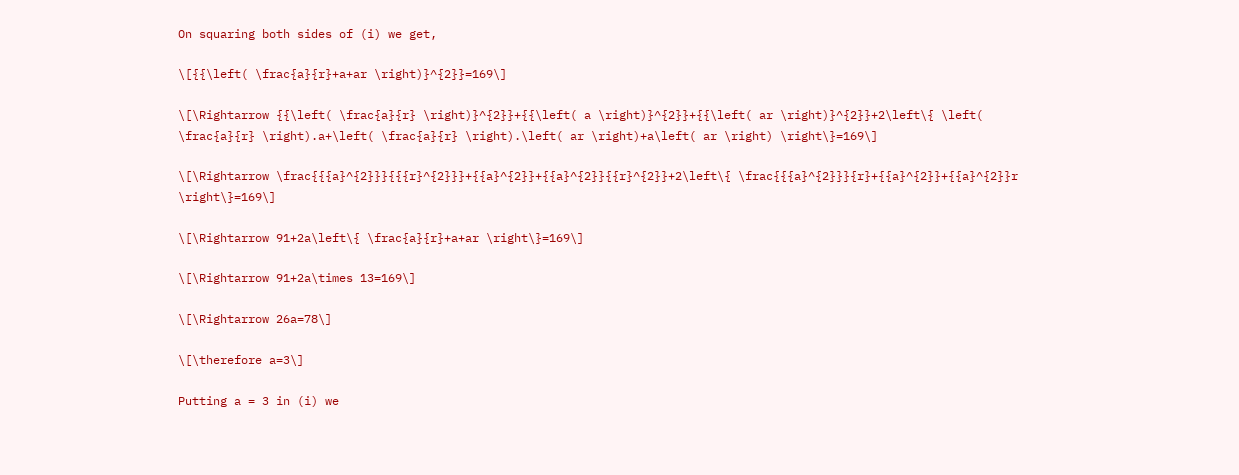On squaring both sides of (i) we get,

\[{{\left( \frac{a}{r}+a+ar \right)}^{2}}=169\]

\[\Rightarrow {{\left( \frac{a}{r} \right)}^{2}}+{{\left( a \right)}^{2}}+{{\left( ar \right)}^{2}}+2\left\{ \left( \frac{a}{r} \right).a+\left( \frac{a}{r} \right).\left( ar \right)+a\left( ar \right) \right\}=169\]

\[\Rightarrow \frac{{{a}^{2}}}{{{r}^{2}}}+{{a}^{2}}+{{a}^{2}}{{r}^{2}}+2\left\{ \frac{{{a}^{2}}}{r}+{{a}^{2}}+{{a}^{2}}r \right\}=169\]

\[\Rightarrow 91+2a\left\{ \frac{a}{r}+a+ar \right\}=169\]

\[\Rightarrow 91+2a\times 13=169\]

\[\Rightarrow 26a=78\]

\[\therefore a=3\]

Putting a = 3 in (i) we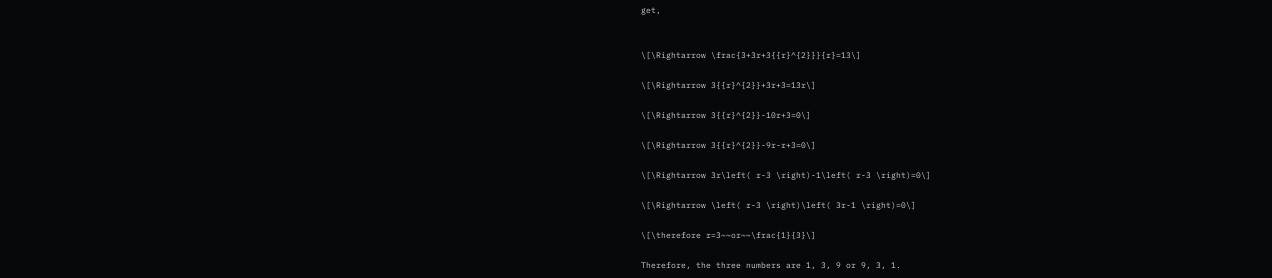get,


\[\Rightarrow \frac{3+3r+3{{r}^{2}}}{r}=13\]

\[\Rightarrow 3{{r}^{2}}+3r+3=13r\]

\[\Rightarrow 3{{r}^{2}}-10r+3=0\]

\[\Rightarrow 3{{r}^{2}}-9r-r+3=0\]

\[\Rightarrow 3r\left( r-3 \right)-1\left( r-3 \right)=0\]

\[\Rightarrow \left( r-3 \right)\left( 3r-1 \right)=0\]

\[\therefore r=3~~or~~\frac{1}{3}\]

Therefore, the three numbers are 1, 3, 9 or 9, 3, 1.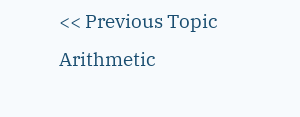<< Previous Topic
Arithmetic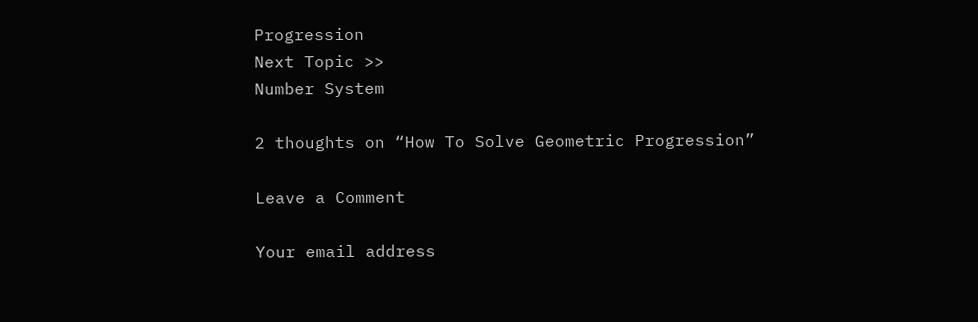Progression
Next Topic >>
Number System

2 thoughts on “How To Solve Geometric Progression”

Leave a Comment

Your email address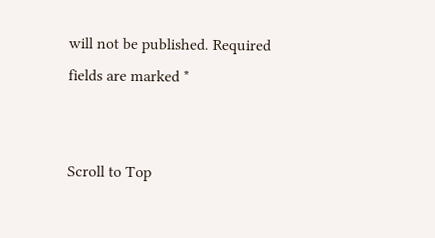will not be published. Required fields are marked *


Scroll to Top